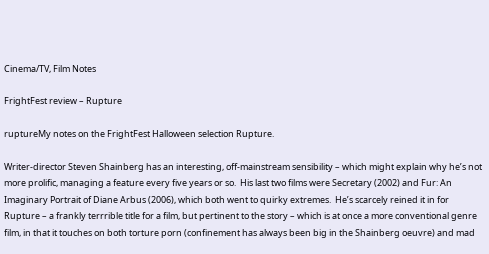Cinema/TV, Film Notes

FrightFest review – Rupture

ruptureMy notes on the FrightFest Halloween selection Rupture.

Writer-director Steven Shainberg has an interesting, off-mainstream sensibility – which might explain why he’s not more prolific, managing a feature every five years or so.  His last two films were Secretary (2002) and Fur: An Imaginary Portrait of Diane Arbus (2006), which both went to quirky extremes.  He’s scarcely reined it in for Rupture – a frankly terrrible title for a film, but pertinent to the story – which is at once a more conventional genre film, in that it touches on both torture porn (confinement has always been big in the Shainberg oeuvre) and mad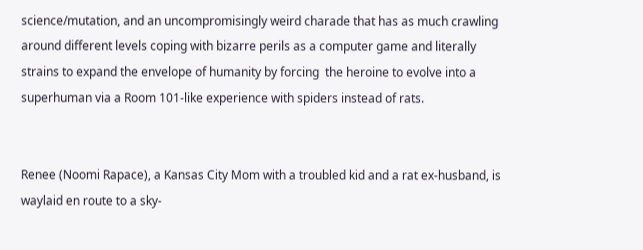science/mutation, and an uncompromisingly weird charade that has as much crawling around different levels coping with bizarre perils as a computer game and literally strains to expand the envelope of humanity by forcing  the heroine to evolve into a superhuman via a Room 101-like experience with spiders instead of rats.


Renee (Noomi Rapace), a Kansas City Mom with a troubled kid and a rat ex-husband, is waylaid en route to a sky-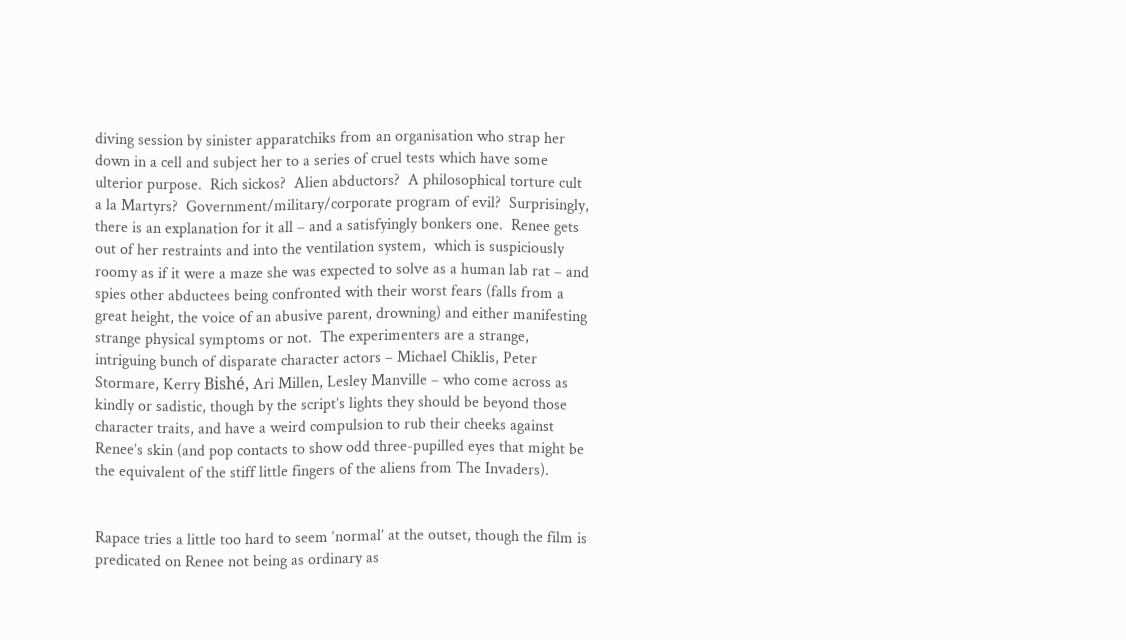diving session by sinister apparatchiks from an organisation who strap her down in a cell and subject her to a series of cruel tests which have some ulterior purpose.  Rich sickos?  Alien abductors?  A philosophical torture cult a la Martyrs?  Government/military/corporate program of evil?  Surprisingly, there is an explanation for it all – and a satisfyingly bonkers one.  Renee gets out of her restraints and into the ventilation system,  which is suspiciously roomy as if it were a maze she was expected to solve as a human lab rat – and spies other abductees being confronted with their worst fears (falls from a great height, the voice of an abusive parent, drowning) and either manifesting strange physical symptoms or not.  The experimenters are a strange, intriguing bunch of disparate character actors – Michael Chiklis, Peter Stormare, Kerry Bishé, Ari Millen, Lesley Manville – who come across as kindly or sadistic, though by the script’s lights they should be beyond those character traits, and have a weird compulsion to rub their cheeks against Renee’s skin (and pop contacts to show odd three-pupilled eyes that might be the equivalent of the stiff little fingers of the aliens from The Invaders).


Rapace tries a little too hard to seem ‘normal’ at the outset, though the film is predicated on Renee not being as ordinary as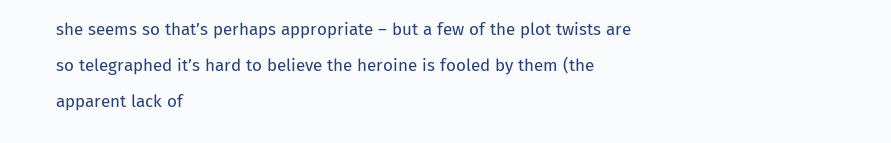she seems so that’s perhaps appropriate – but a few of the plot twists are so telegraphed it’s hard to believe the heroine is fooled by them (the apparent lack of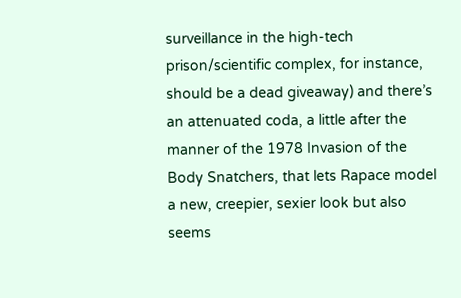surveillance in the high-tech prison/scientific complex, for instance, should be a dead giveaway) and there’s an attenuated coda, a little after the manner of the 1978 Invasion of the Body Snatchers, that lets Rapace model a new, creepier, sexier look but also seems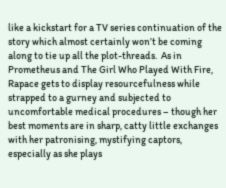like a kickstart for a TV series continuation of the story which almost certainly won’t be coming along to tie up all the plot-threads.  As in Prometheus and The Girl Who Played With Fire, Rapace gets to display resourcefulness while strapped to a gurney and subjected to uncomfortable medical procedures – though her best moments are in sharp, catty little exchanges with her patronising, mystifying captors, especially as she plays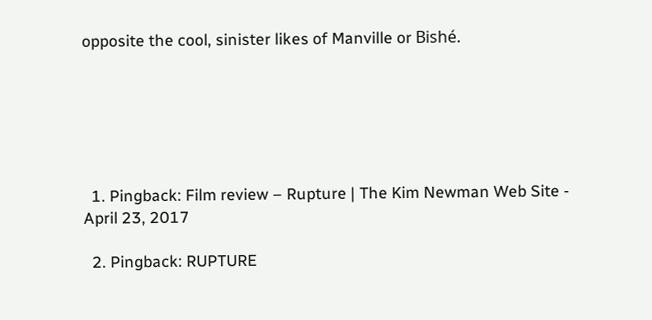opposite the cool, sinister likes of Manville or Bishé.






  1. Pingback: Film review – Rupture | The Kim Newman Web Site - April 23, 2017

  2. Pingback: RUPTURE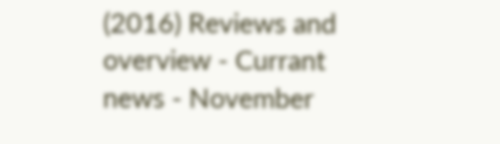(2016) Reviews and overview - Currant news - November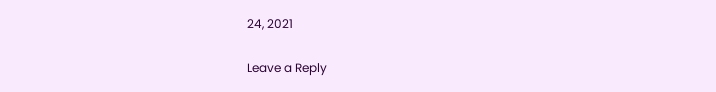24, 2021

Leave a Reply